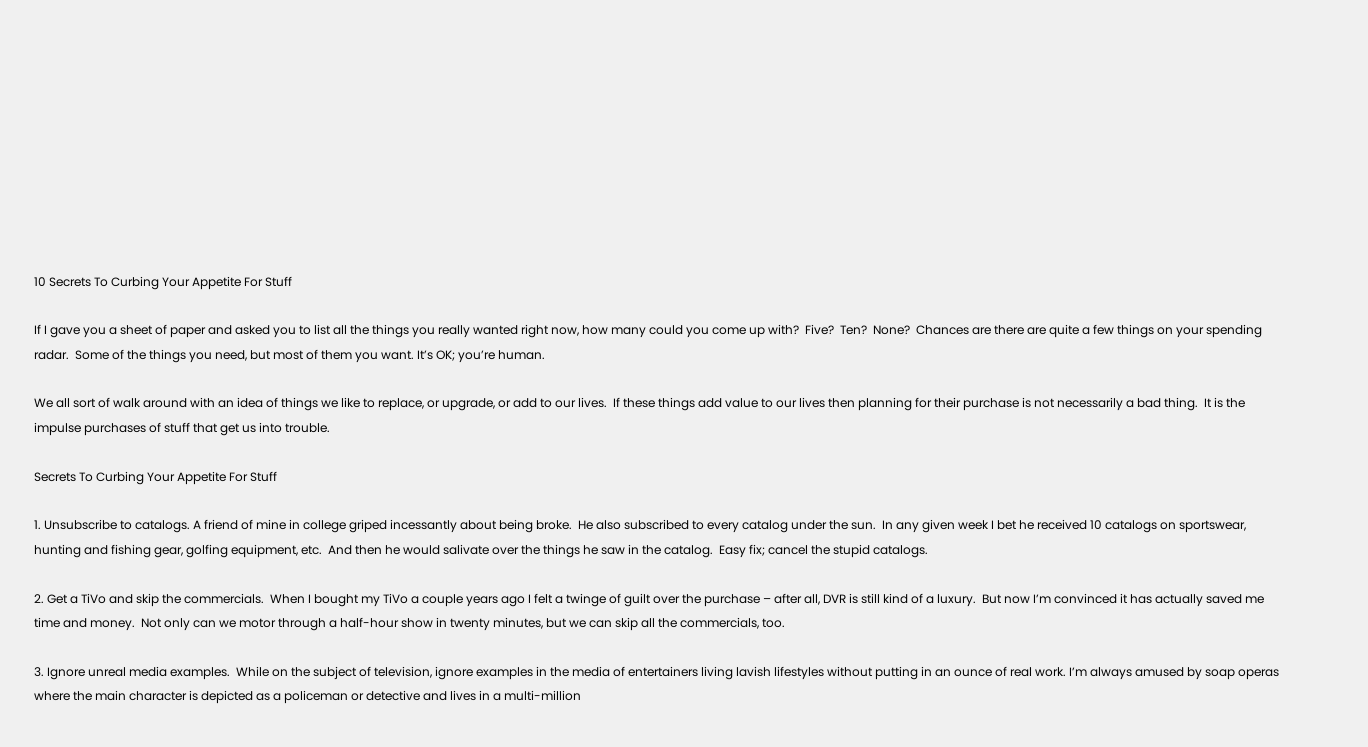10 Secrets To Curbing Your Appetite For Stuff

If I gave you a sheet of paper and asked you to list all the things you really wanted right now, how many could you come up with?  Five?  Ten?  None?  Chances are there are quite a few things on your spending radar.  Some of the things you need, but most of them you want. It’s OK; you’re human.

We all sort of walk around with an idea of things we like to replace, or upgrade, or add to our lives.  If these things add value to our lives then planning for their purchase is not necessarily a bad thing.  It is the impulse purchases of stuff that get us into trouble.

Secrets To Curbing Your Appetite For Stuff

1. Unsubscribe to catalogs. A friend of mine in college griped incessantly about being broke.  He also subscribed to every catalog under the sun.  In any given week I bet he received 10 catalogs on sportswear, hunting and fishing gear, golfing equipment, etc.  And then he would salivate over the things he saw in the catalog.  Easy fix; cancel the stupid catalogs.

2. Get a TiVo and skip the commercials.  When I bought my TiVo a couple years ago I felt a twinge of guilt over the purchase – after all, DVR is still kind of a luxury.  But now I’m convinced it has actually saved me time and money.  Not only can we motor through a half-hour show in twenty minutes, but we can skip all the commercials, too.

3. Ignore unreal media examples.  While on the subject of television, ignore examples in the media of entertainers living lavish lifestyles without putting in an ounce of real work. I’m always amused by soap operas where the main character is depicted as a policeman or detective and lives in a multi-million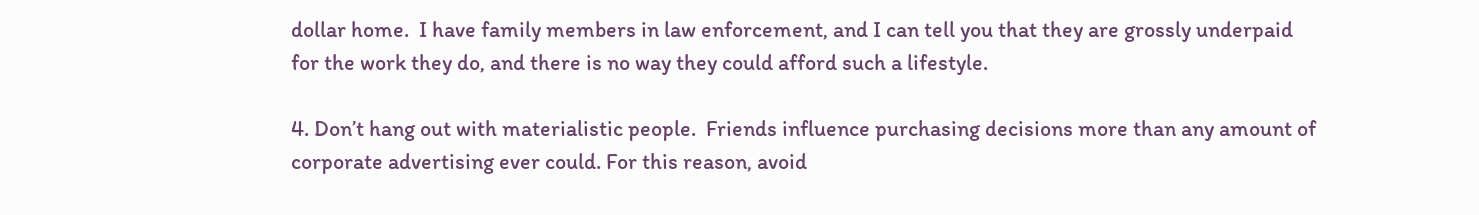dollar home.  I have family members in law enforcement, and I can tell you that they are grossly underpaid for the work they do, and there is no way they could afford such a lifestyle.

4. Don’t hang out with materialistic people.  Friends influence purchasing decisions more than any amount of corporate advertising ever could. For this reason, avoid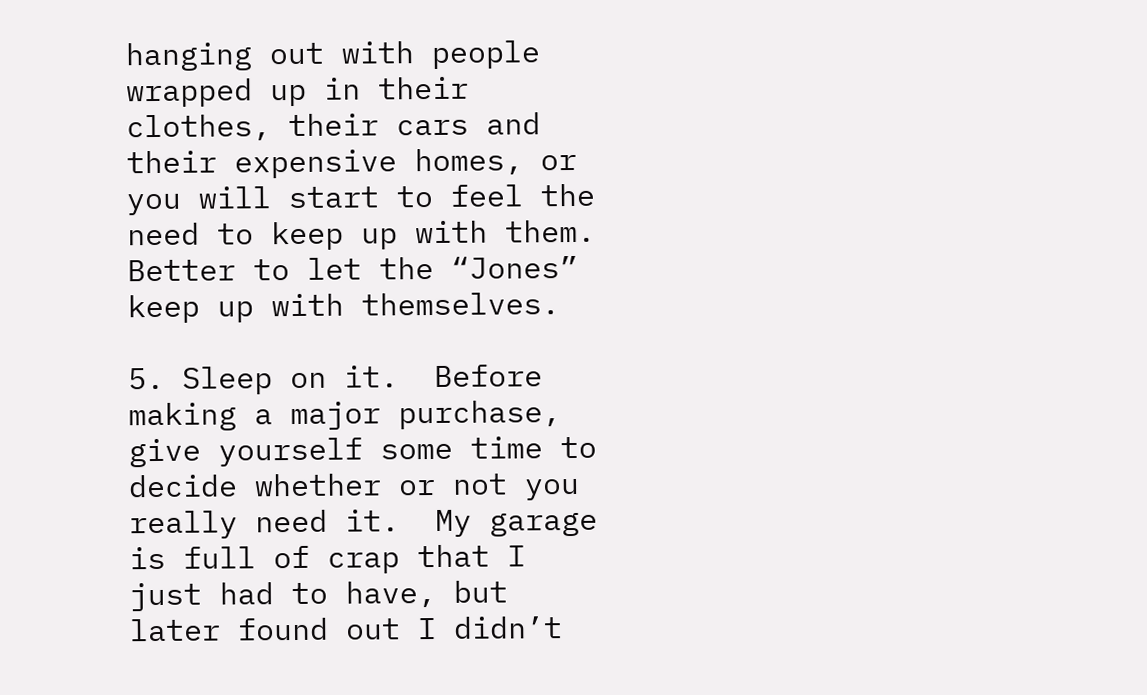hanging out with people wrapped up in their clothes, their cars and their expensive homes, or you will start to feel the need to keep up with them.  Better to let the “Jones” keep up with themselves.

5. Sleep on it.  Before making a major purchase, give yourself some time to decide whether or not you really need it.  My garage is full of crap that I just had to have, but later found out I didn’t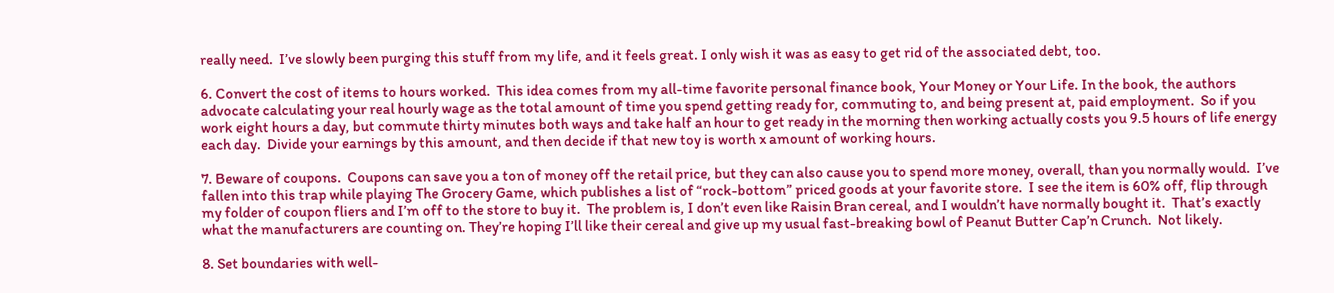really need.  I’ve slowly been purging this stuff from my life, and it feels great. I only wish it was as easy to get rid of the associated debt, too.

6. Convert the cost of items to hours worked.  This idea comes from my all-time favorite personal finance book, Your Money or Your Life. In the book, the authors advocate calculating your real hourly wage as the total amount of time you spend getting ready for, commuting to, and being present at, paid employment.  So if you work eight hours a day, but commute thirty minutes both ways and take half an hour to get ready in the morning then working actually costs you 9.5 hours of life energy each day.  Divide your earnings by this amount, and then decide if that new toy is worth x amount of working hours.

7. Beware of coupons.  Coupons can save you a ton of money off the retail price, but they can also cause you to spend more money, overall, than you normally would.  I’ve fallen into this trap while playing The Grocery Game, which publishes a list of “rock-bottom” priced goods at your favorite store.  I see the item is 60% off, flip through my folder of coupon fliers and I’m off to the store to buy it.  The problem is, I don’t even like Raisin Bran cereal, and I wouldn’t have normally bought it.  That’s exactly what the manufacturers are counting on. They’re hoping I’ll like their cereal and give up my usual fast-breaking bowl of Peanut Butter Cap’n Crunch.  Not likely.

8. Set boundaries with well-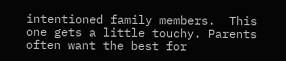intentioned family members.  This one gets a little touchy. Parents often want the best for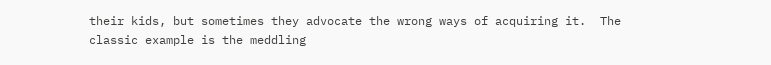their kids, but sometimes they advocate the wrong ways of acquiring it.  The classic example is the meddling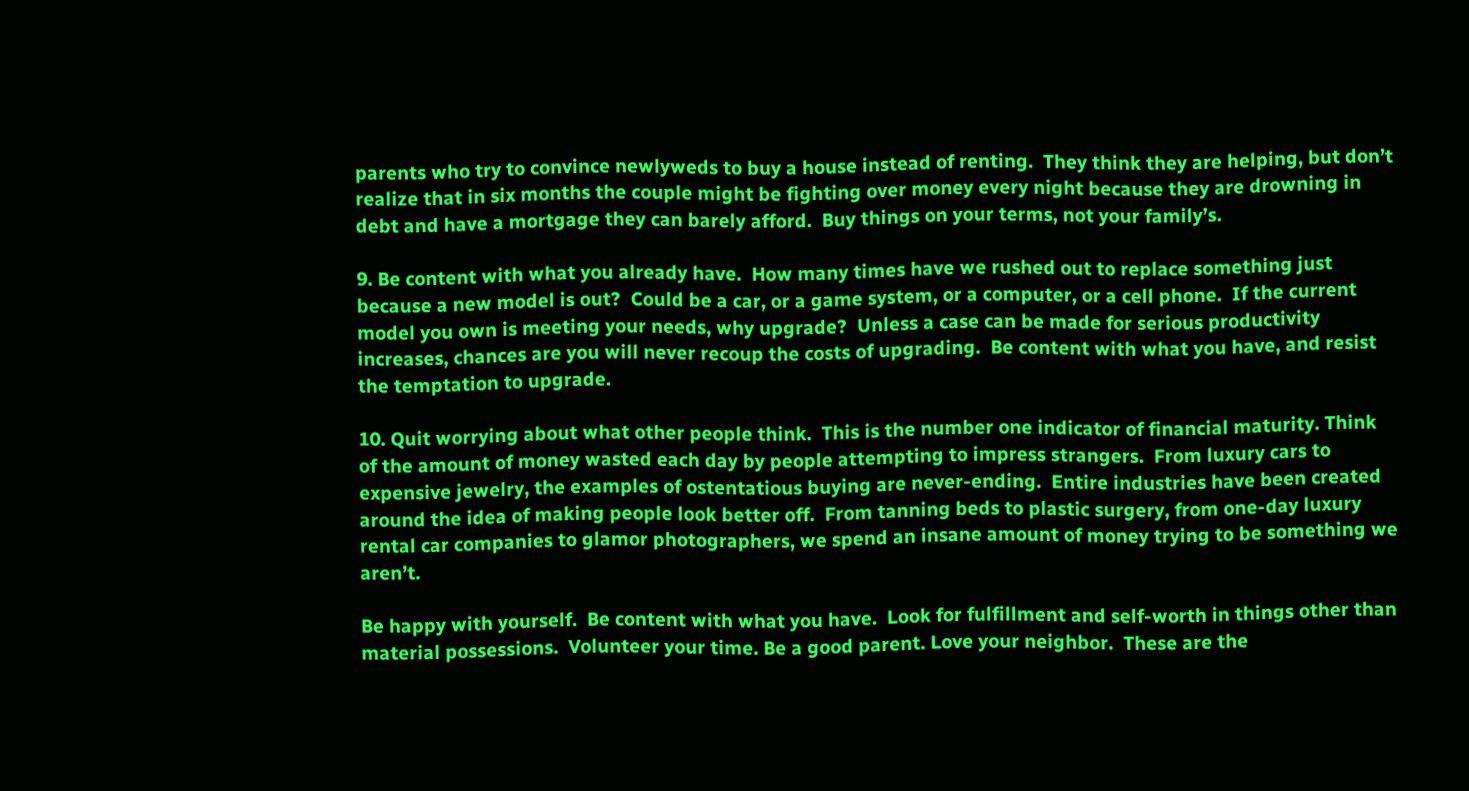parents who try to convince newlyweds to buy a house instead of renting.  They think they are helping, but don’t realize that in six months the couple might be fighting over money every night because they are drowning in debt and have a mortgage they can barely afford.  Buy things on your terms, not your family’s.

9. Be content with what you already have.  How many times have we rushed out to replace something just because a new model is out?  Could be a car, or a game system, or a computer, or a cell phone.  If the current model you own is meeting your needs, why upgrade?  Unless a case can be made for serious productivity increases, chances are you will never recoup the costs of upgrading.  Be content with what you have, and resist the temptation to upgrade.

10. Quit worrying about what other people think.  This is the number one indicator of financial maturity. Think of the amount of money wasted each day by people attempting to impress strangers.  From luxury cars to expensive jewelry, the examples of ostentatious buying are never-ending.  Entire industries have been created around the idea of making people look better off.  From tanning beds to plastic surgery, from one-day luxury rental car companies to glamor photographers, we spend an insane amount of money trying to be something we aren’t.

Be happy with yourself.  Be content with what you have.  Look for fulfillment and self-worth in things other than material possessions.  Volunteer your time. Be a good parent. Love your neighbor.  These are the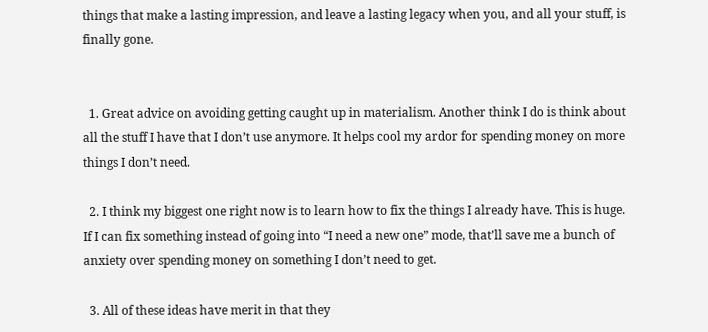things that make a lasting impression, and leave a lasting legacy when you, and all your stuff, is finally gone.


  1. Great advice on avoiding getting caught up in materialism. Another think I do is think about all the stuff I have that I don’t use anymore. It helps cool my ardor for spending money on more things I don’t need.

  2. I think my biggest one right now is to learn how to fix the things I already have. This is huge. If I can fix something instead of going into “I need a new one” mode, that’ll save me a bunch of anxiety over spending money on something I don’t need to get.

  3. All of these ideas have merit in that they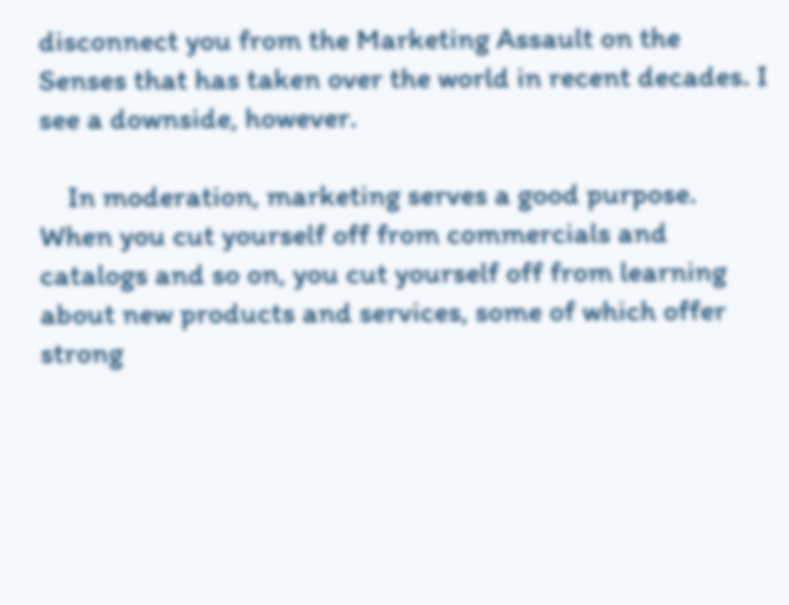disconnect you from the Marketing Assault on the Senses that has taken over the world in recent decades. I see a downside, however.

    In moderation, marketing serves a good purpose. When you cut yourself off from commercials and catalogs and so on, you cut yourself off from learning about new products and services, some of which offer strong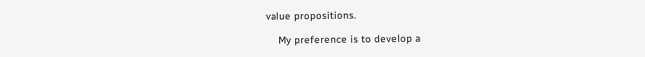value propositions.

    My preference is to develop a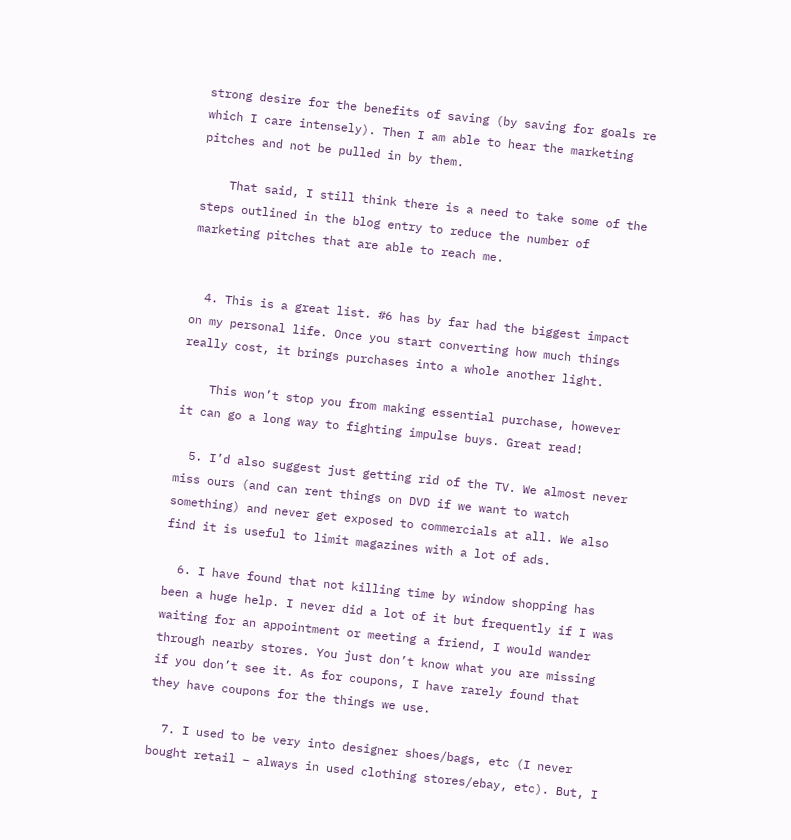strong desire for the benefits of saving (by saving for goals re which I care intensely). Then I am able to hear the marketing pitches and not be pulled in by them.

    That said, I still think there is a need to take some of the steps outlined in the blog entry to reduce the number of marketing pitches that are able to reach me.


  4. This is a great list. #6 has by far had the biggest impact on my personal life. Once you start converting how much things really cost, it brings purchases into a whole another light.

    This won’t stop you from making essential purchase, however it can go a long way to fighting impulse buys. Great read!

  5. I’d also suggest just getting rid of the TV. We almost never miss ours (and can rent things on DVD if we want to watch something) and never get exposed to commercials at all. We also find it is useful to limit magazines with a lot of ads.

  6. I have found that not killing time by window shopping has been a huge help. I never did a lot of it but frequently if I was waiting for an appointment or meeting a friend, I would wander through nearby stores. You just don’t know what you are missing if you don’t see it. As for coupons, I have rarely found that they have coupons for the things we use.

  7. I used to be very into designer shoes/bags, etc (I never bought retail – always in used clothing stores/ebay, etc). But, I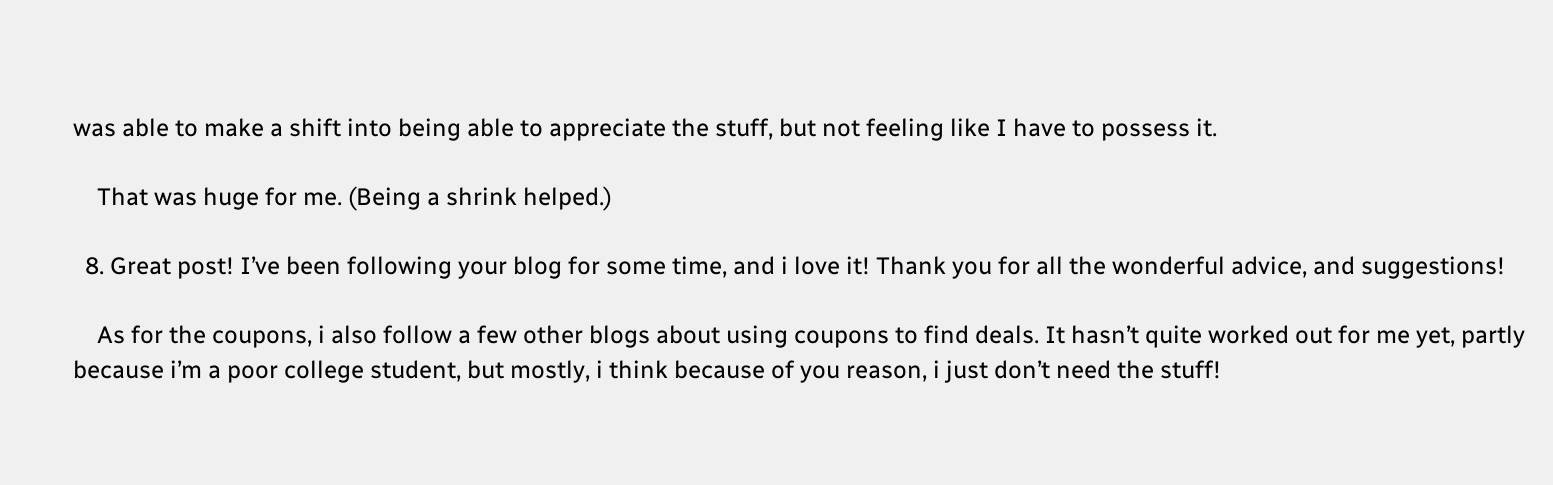was able to make a shift into being able to appreciate the stuff, but not feeling like I have to possess it.

    That was huge for me. (Being a shrink helped.)

  8. Great post! I’ve been following your blog for some time, and i love it! Thank you for all the wonderful advice, and suggestions!

    As for the coupons, i also follow a few other blogs about using coupons to find deals. It hasn’t quite worked out for me yet, partly because i’m a poor college student, but mostly, i think because of you reason, i just don’t need the stuff!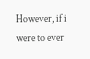However, if i were to ever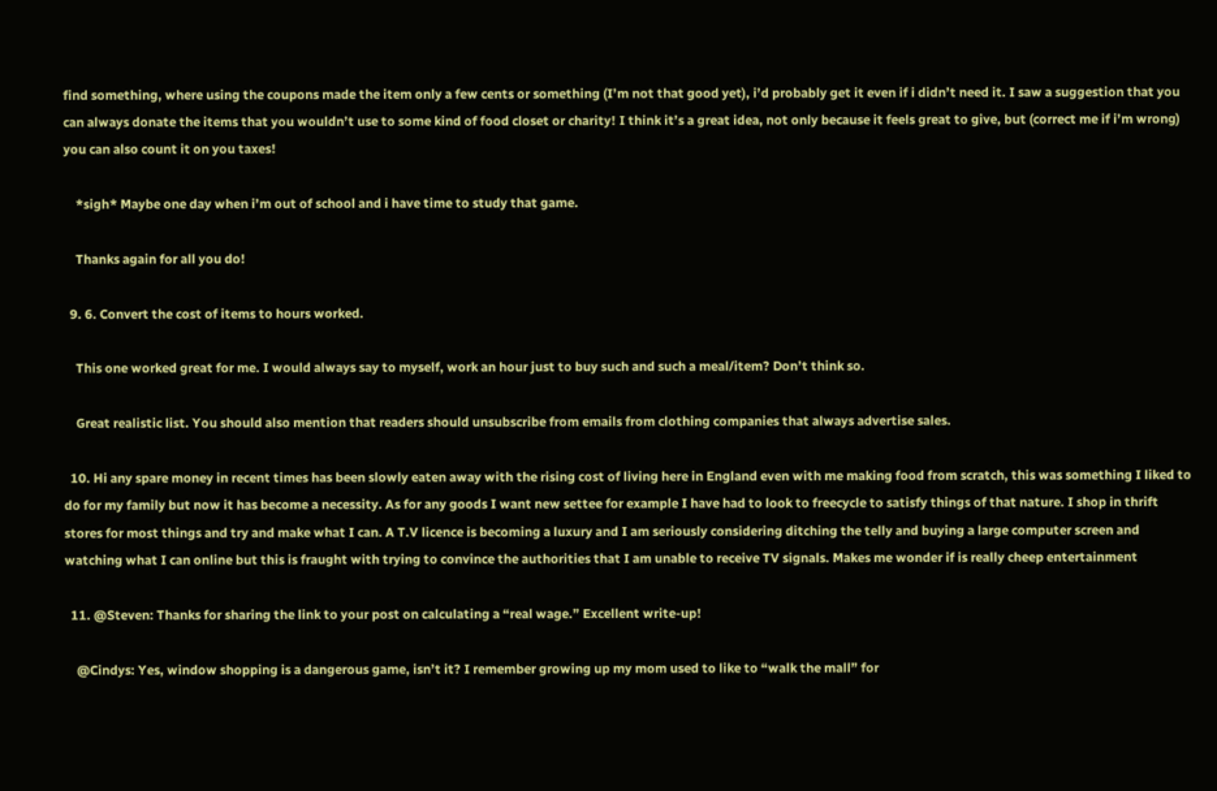find something, where using the coupons made the item only a few cents or something (I’m not that good yet), i’d probably get it even if i didn’t need it. I saw a suggestion that you can always donate the items that you wouldn’t use to some kind of food closet or charity! I think it’s a great idea, not only because it feels great to give, but (correct me if i’m wrong) you can also count it on you taxes!

    *sigh* Maybe one day when i’m out of school and i have time to study that game.

    Thanks again for all you do!

  9. 6. Convert the cost of items to hours worked.

    This one worked great for me. I would always say to myself, work an hour just to buy such and such a meal/item? Don’t think so.

    Great realistic list. You should also mention that readers should unsubscribe from emails from clothing companies that always advertise sales.

  10. Hi any spare money in recent times has been slowly eaten away with the rising cost of living here in England even with me making food from scratch, this was something I liked to do for my family but now it has become a necessity. As for any goods I want new settee for example I have had to look to freecycle to satisfy things of that nature. I shop in thrift stores for most things and try and make what I can. A T.V licence is becoming a luxury and I am seriously considering ditching the telly and buying a large computer screen and watching what I can online but this is fraught with trying to convince the authorities that I am unable to receive TV signals. Makes me wonder if is really cheep entertainment

  11. @Steven: Thanks for sharing the link to your post on calculating a “real wage.” Excellent write-up!

    @Cindys: Yes, window shopping is a dangerous game, isn’t it? I remember growing up my mom used to like to “walk the mall” for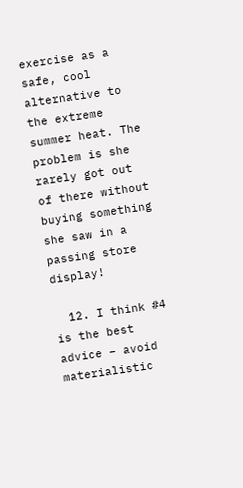exercise as a safe, cool alternative to the extreme summer heat. The problem is she rarely got out of there without buying something she saw in a passing store display!

  12. I think #4 is the best advice – avoid materialistic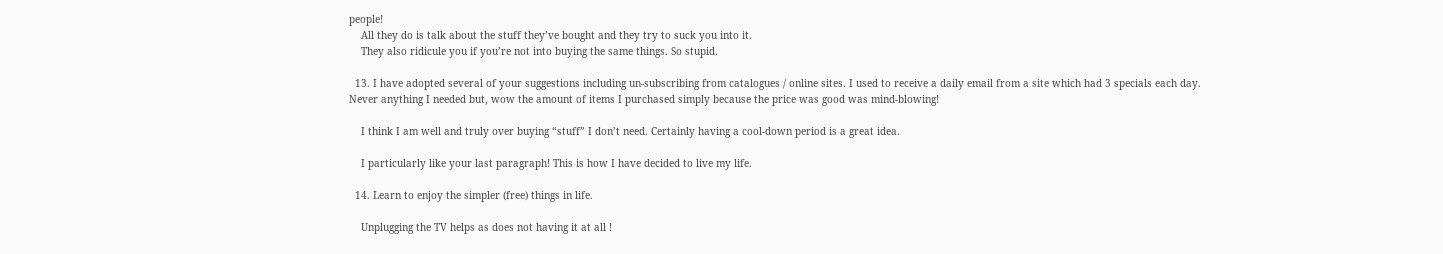people!
    All they do is talk about the stuff they’ve bought and they try to suck you into it.
    They also ridicule you if you’re not into buying the same things. So stupid.

  13. I have adopted several of your suggestions including un-subscribing from catalogues / online sites. I used to receive a daily email from a site which had 3 specials each day. Never anything I needed but, wow the amount of items I purchased simply because the price was good was mind-blowing!

    I think I am well and truly over buying “stuff” I don’t need. Certainly having a cool-down period is a great idea.

    I particularly like your last paragraph! This is how I have decided to live my life.

  14. Learn to enjoy the simpler (free) things in life.

    Unplugging the TV helps as does not having it at all !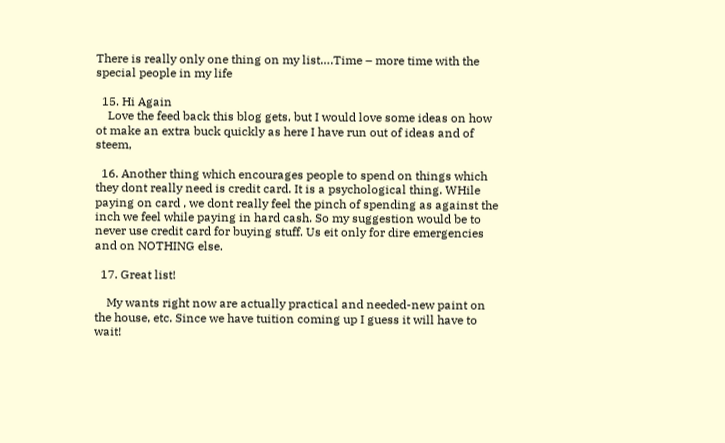There is really only one thing on my list….Time – more time with the special people in my life

  15. Hi Again
    Love the feed back this blog gets, but I would love some ideas on how ot make an extra buck quickly as here I have run out of ideas and of steem,

  16. Another thing which encourages people to spend on things which they dont really need is credit card. It is a psychological thing. WHile paying on card , we dont really feel the pinch of spending as against the inch we feel while paying in hard cash. So my suggestion would be to never use credit card for buying stuff. Us eit only for dire emergencies and on NOTHING else.

  17. Great list!

    My wants right now are actually practical and needed-new paint on the house, etc. Since we have tuition coming up I guess it will have to wait!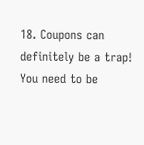18. Coupons can definitely be a trap! You need to be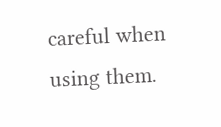careful when using them.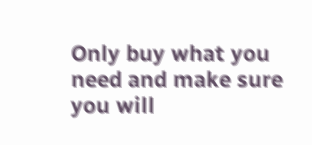Only buy what you need and make sure you will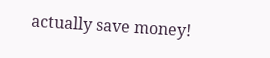actually save money!